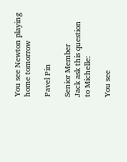You see Newton playing home tomorrow

Pavel Pin

Senior Member
Jack ask this question to Michelle:

You see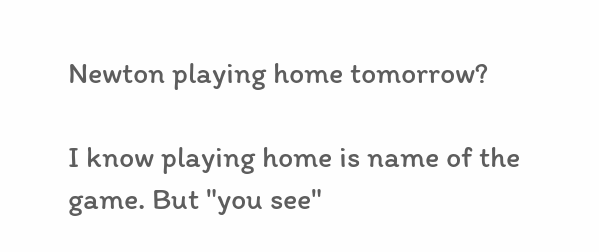Newton playing home tomorrow?

I know playing home is name of the game. But "you see"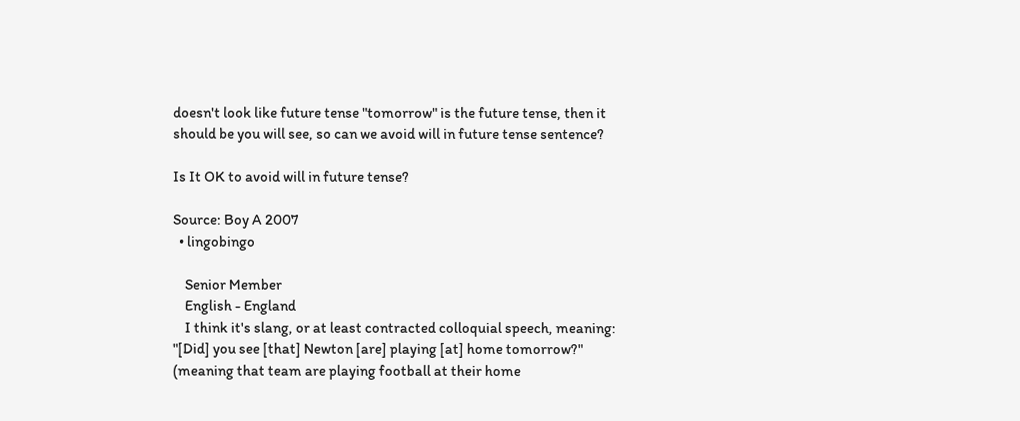doesn't look like future tense "tomorrow" is the future tense, then it should be you will see, so can we avoid will in future tense sentence?

Is It OK to avoid will in future tense?

Source: Boy A 2007
  • lingobingo

    Senior Member
    English - England
    I think it's slang, or at least contracted colloquial speech, meaning: "[Did] you see [that] Newton [are] playing [at] home tomorrow?" (meaning that team are playing football at their home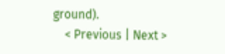ground).
    < Previous | Next >